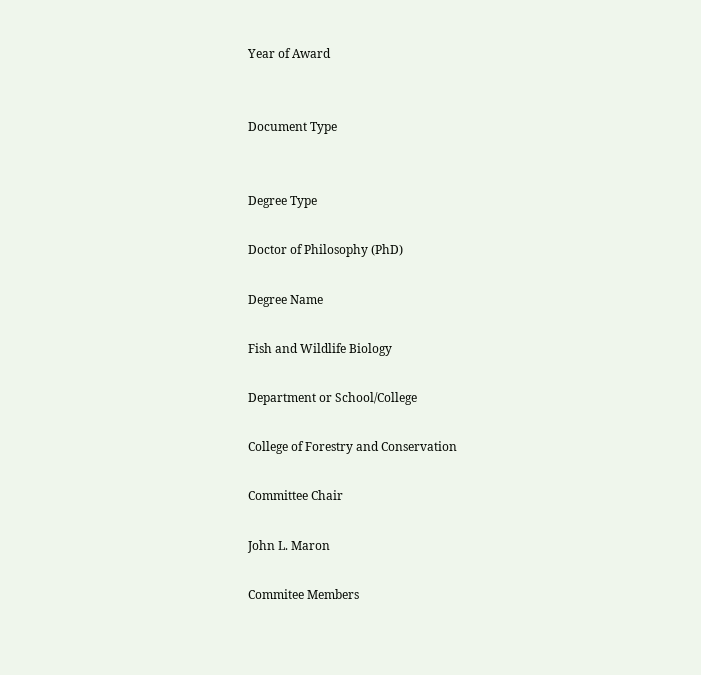Year of Award


Document Type


Degree Type

Doctor of Philosophy (PhD)

Degree Name

Fish and Wildlife Biology

Department or School/College

College of Forestry and Conservation

Committee Chair

John L. Maron

Commitee Members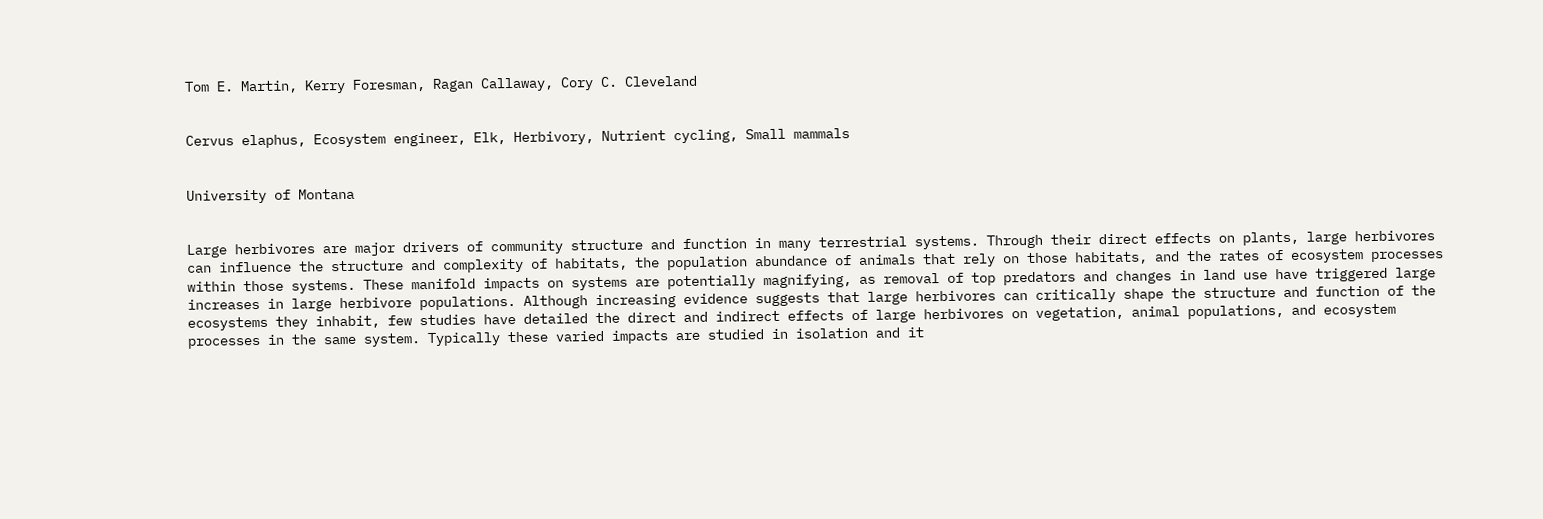Tom E. Martin, Kerry Foresman, Ragan Callaway, Cory C. Cleveland


Cervus elaphus, Ecosystem engineer, Elk, Herbivory, Nutrient cycling, Small mammals


University of Montana


Large herbivores are major drivers of community structure and function in many terrestrial systems. Through their direct effects on plants, large herbivores can influence the structure and complexity of habitats, the population abundance of animals that rely on those habitats, and the rates of ecosystem processes within those systems. These manifold impacts on systems are potentially magnifying, as removal of top predators and changes in land use have triggered large increases in large herbivore populations. Although increasing evidence suggests that large herbivores can critically shape the structure and function of the ecosystems they inhabit, few studies have detailed the direct and indirect effects of large herbivores on vegetation, animal populations, and ecosystem processes in the same system. Typically these varied impacts are studied in isolation and it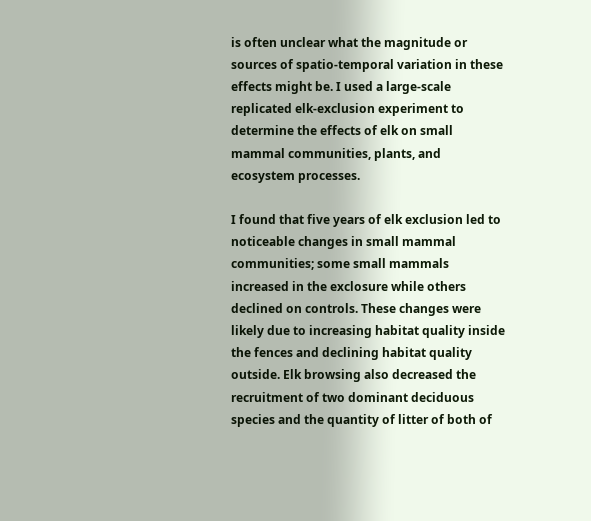is often unclear what the magnitude or sources of spatio-temporal variation in these effects might be. I used a large-scale replicated elk-exclusion experiment to determine the effects of elk on small mammal communities, plants, and ecosystem processes.

I found that five years of elk exclusion led to noticeable changes in small mammal communities; some small mammals increased in the exclosure while others declined on controls. These changes were likely due to increasing habitat quality inside the fences and declining habitat quality outside. Elk browsing also decreased the recruitment of two dominant deciduous species and the quantity of litter of both of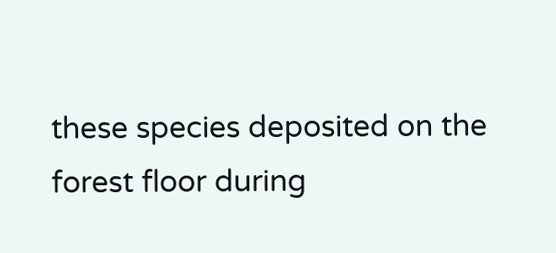these species deposited on the forest floor during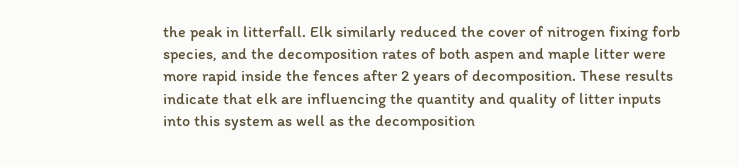the peak in litterfall. Elk similarly reduced the cover of nitrogen fixing forb species, and the decomposition rates of both aspen and maple litter were more rapid inside the fences after 2 years of decomposition. These results indicate that elk are influencing the quantity and quality of litter inputs into this system as well as the decomposition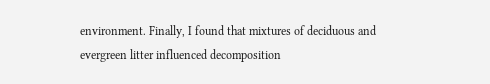environment. Finally, I found that mixtures of deciduous and evergreen litter influenced decomposition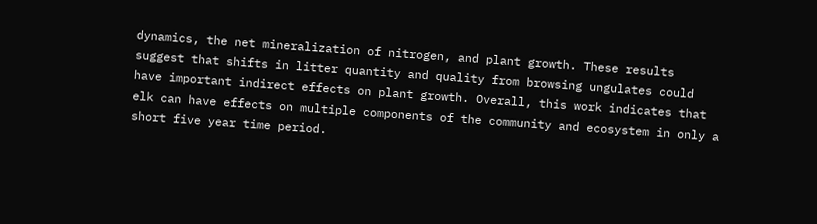dynamics, the net mineralization of nitrogen, and plant growth. These results suggest that shifts in litter quantity and quality from browsing ungulates could have important indirect effects on plant growth. Overall, this work indicates that elk can have effects on multiple components of the community and ecosystem in only a short five year time period.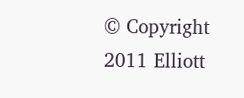© Copyright 2011 Elliott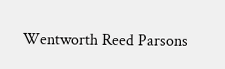Wentworth Reed Parsons